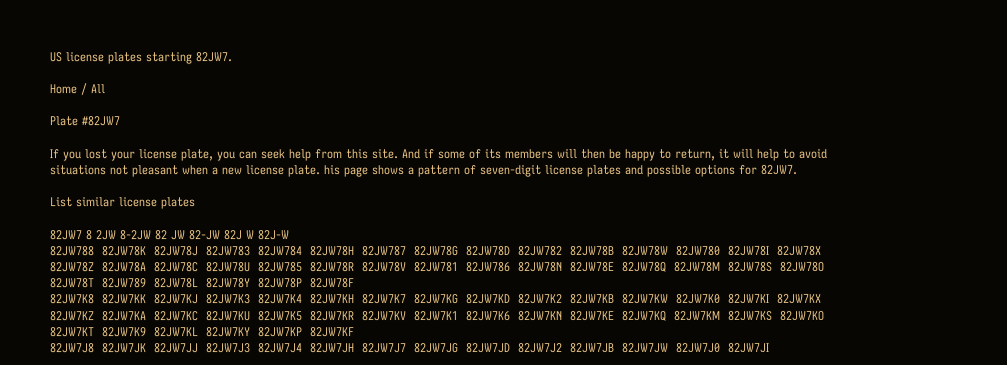US license plates starting 82JW7.

Home / All

Plate #82JW7

If you lost your license plate, you can seek help from this site. And if some of its members will then be happy to return, it will help to avoid situations not pleasant when a new license plate. his page shows a pattern of seven-digit license plates and possible options for 82JW7.

List similar license plates

82JW7 8 2JW 8-2JW 82 JW 82-JW 82J W 82J-W
82JW788  82JW78K  82JW78J  82JW783  82JW784  82JW78H  82JW787  82JW78G  82JW78D  82JW782  82JW78B  82JW78W  82JW780  82JW78I  82JW78X  82JW78Z  82JW78A  82JW78C  82JW78U  82JW785  82JW78R  82JW78V  82JW781  82JW786  82JW78N  82JW78E  82JW78Q  82JW78M  82JW78S  82JW78O  82JW78T  82JW789  82JW78L  82JW78Y  82JW78P  82JW78F
82JW7K8  82JW7KK  82JW7KJ  82JW7K3  82JW7K4  82JW7KH  82JW7K7  82JW7KG  82JW7KD  82JW7K2  82JW7KB  82JW7KW  82JW7K0  82JW7KI  82JW7KX  82JW7KZ  82JW7KA  82JW7KC  82JW7KU  82JW7K5  82JW7KR  82JW7KV  82JW7K1  82JW7K6  82JW7KN  82JW7KE  82JW7KQ  82JW7KM  82JW7KS  82JW7KO  82JW7KT  82JW7K9  82JW7KL  82JW7KY  82JW7KP  82JW7KF
82JW7J8  82JW7JK  82JW7JJ  82JW7J3  82JW7J4  82JW7JH  82JW7J7  82JW7JG  82JW7JD  82JW7J2  82JW7JB  82JW7JW  82JW7J0  82JW7JI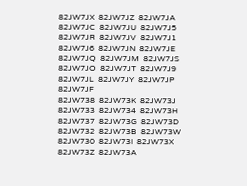82JW7JX  82JW7JZ  82JW7JA  82JW7JC  82JW7JU  82JW7J5  82JW7JR  82JW7JV  82JW7J1  82JW7J6  82JW7JN  82JW7JE  82JW7JQ  82JW7JM  82JW7JS  82JW7JO  82JW7JT  82JW7J9  82JW7JL  82JW7JY  82JW7JP  82JW7JF
82JW738  82JW73K  82JW73J  82JW733  82JW734  82JW73H  82JW737  82JW73G  82JW73D  82JW732  82JW73B  82JW73W  82JW730  82JW73I  82JW73X  82JW73Z  82JW73A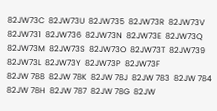82JW73C  82JW73U  82JW735  82JW73R  82JW73V  82JW731  82JW736  82JW73N  82JW73E  82JW73Q  82JW73M  82JW73S  82JW73O  82JW73T  82JW739  82JW73L  82JW73Y  82JW73P  82JW73F
82JW 788  82JW 78K  82JW 78J  82JW 783  82JW 784  82JW 78H  82JW 787  82JW 78G  82JW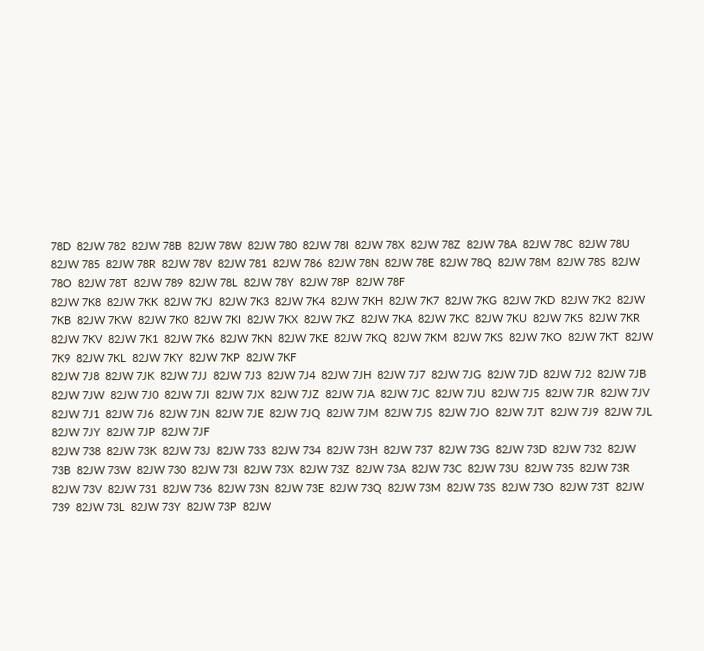78D  82JW 782  82JW 78B  82JW 78W  82JW 780  82JW 78I  82JW 78X  82JW 78Z  82JW 78A  82JW 78C  82JW 78U  82JW 785  82JW 78R  82JW 78V  82JW 781  82JW 786  82JW 78N  82JW 78E  82JW 78Q  82JW 78M  82JW 78S  82JW 78O  82JW 78T  82JW 789  82JW 78L  82JW 78Y  82JW 78P  82JW 78F
82JW 7K8  82JW 7KK  82JW 7KJ  82JW 7K3  82JW 7K4  82JW 7KH  82JW 7K7  82JW 7KG  82JW 7KD  82JW 7K2  82JW 7KB  82JW 7KW  82JW 7K0  82JW 7KI  82JW 7KX  82JW 7KZ  82JW 7KA  82JW 7KC  82JW 7KU  82JW 7K5  82JW 7KR  82JW 7KV  82JW 7K1  82JW 7K6  82JW 7KN  82JW 7KE  82JW 7KQ  82JW 7KM  82JW 7KS  82JW 7KO  82JW 7KT  82JW 7K9  82JW 7KL  82JW 7KY  82JW 7KP  82JW 7KF
82JW 7J8  82JW 7JK  82JW 7JJ  82JW 7J3  82JW 7J4  82JW 7JH  82JW 7J7  82JW 7JG  82JW 7JD  82JW 7J2  82JW 7JB  82JW 7JW  82JW 7J0  82JW 7JI  82JW 7JX  82JW 7JZ  82JW 7JA  82JW 7JC  82JW 7JU  82JW 7J5  82JW 7JR  82JW 7JV  82JW 7J1  82JW 7J6  82JW 7JN  82JW 7JE  82JW 7JQ  82JW 7JM  82JW 7JS  82JW 7JO  82JW 7JT  82JW 7J9  82JW 7JL  82JW 7JY  82JW 7JP  82JW 7JF
82JW 738  82JW 73K  82JW 73J  82JW 733  82JW 734  82JW 73H  82JW 737  82JW 73G  82JW 73D  82JW 732  82JW 73B  82JW 73W  82JW 730  82JW 73I  82JW 73X  82JW 73Z  82JW 73A  82JW 73C  82JW 73U  82JW 735  82JW 73R  82JW 73V  82JW 731  82JW 736  82JW 73N  82JW 73E  82JW 73Q  82JW 73M  82JW 73S  82JW 73O  82JW 73T  82JW 739  82JW 73L  82JW 73Y  82JW 73P  82JW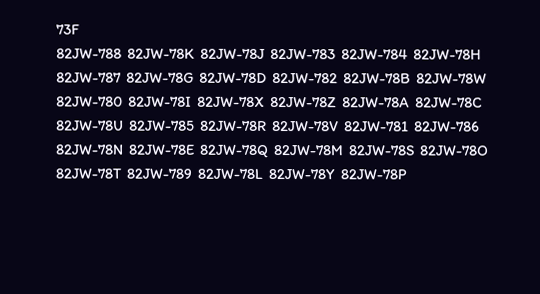73F
82JW-788  82JW-78K  82JW-78J  82JW-783  82JW-784  82JW-78H  82JW-787  82JW-78G  82JW-78D  82JW-782  82JW-78B  82JW-78W  82JW-780  82JW-78I  82JW-78X  82JW-78Z  82JW-78A  82JW-78C  82JW-78U  82JW-785  82JW-78R  82JW-78V  82JW-781  82JW-786  82JW-78N  82JW-78E  82JW-78Q  82JW-78M  82JW-78S  82JW-78O  82JW-78T  82JW-789  82JW-78L  82JW-78Y  82JW-78P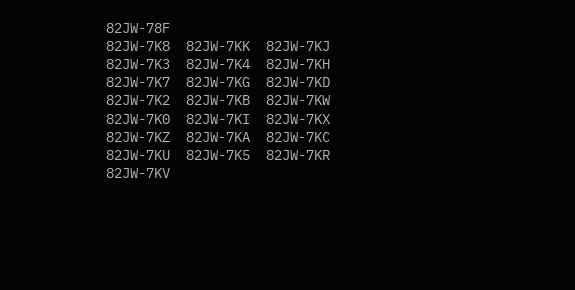82JW-78F
82JW-7K8  82JW-7KK  82JW-7KJ  82JW-7K3  82JW-7K4  82JW-7KH  82JW-7K7  82JW-7KG  82JW-7KD  82JW-7K2  82JW-7KB  82JW-7KW  82JW-7K0  82JW-7KI  82JW-7KX  82JW-7KZ  82JW-7KA  82JW-7KC  82JW-7KU  82JW-7K5  82JW-7KR  82JW-7KV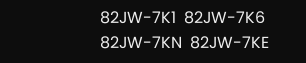82JW-7K1  82JW-7K6  82JW-7KN  82JW-7KE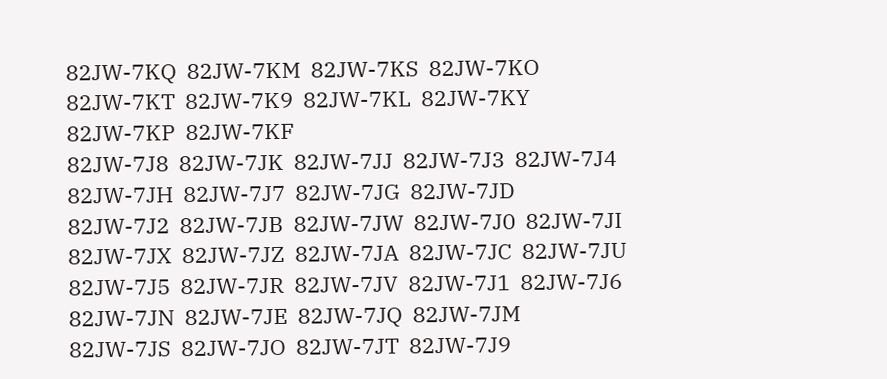82JW-7KQ  82JW-7KM  82JW-7KS  82JW-7KO  82JW-7KT  82JW-7K9  82JW-7KL  82JW-7KY  82JW-7KP  82JW-7KF
82JW-7J8  82JW-7JK  82JW-7JJ  82JW-7J3  82JW-7J4  82JW-7JH  82JW-7J7  82JW-7JG  82JW-7JD  82JW-7J2  82JW-7JB  82JW-7JW  82JW-7J0  82JW-7JI  82JW-7JX  82JW-7JZ  82JW-7JA  82JW-7JC  82JW-7JU  82JW-7J5  82JW-7JR  82JW-7JV  82JW-7J1  82JW-7J6  82JW-7JN  82JW-7JE  82JW-7JQ  82JW-7JM  82JW-7JS  82JW-7JO  82JW-7JT  82JW-7J9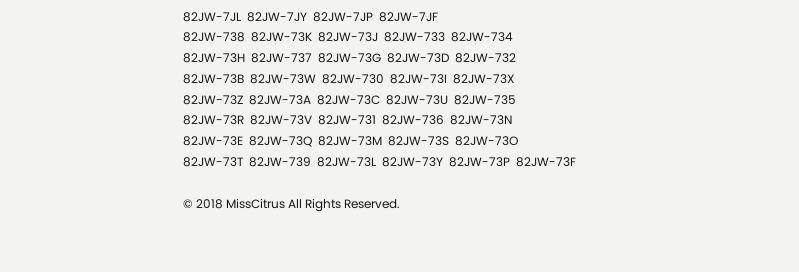82JW-7JL  82JW-7JY  82JW-7JP  82JW-7JF
82JW-738  82JW-73K  82JW-73J  82JW-733  82JW-734  82JW-73H  82JW-737  82JW-73G  82JW-73D  82JW-732  82JW-73B  82JW-73W  82JW-730  82JW-73I  82JW-73X  82JW-73Z  82JW-73A  82JW-73C  82JW-73U  82JW-735  82JW-73R  82JW-73V  82JW-731  82JW-736  82JW-73N  82JW-73E  82JW-73Q  82JW-73M  82JW-73S  82JW-73O  82JW-73T  82JW-739  82JW-73L  82JW-73Y  82JW-73P  82JW-73F

© 2018 MissCitrus All Rights Reserved.